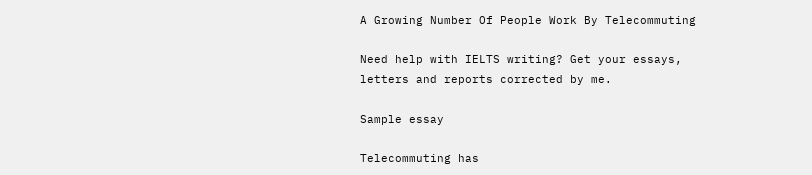A Growing Number Of People Work By Telecommuting

Need help with IELTS writing? Get your essays, letters and reports corrected by me.

Sample essay

Telecommuting has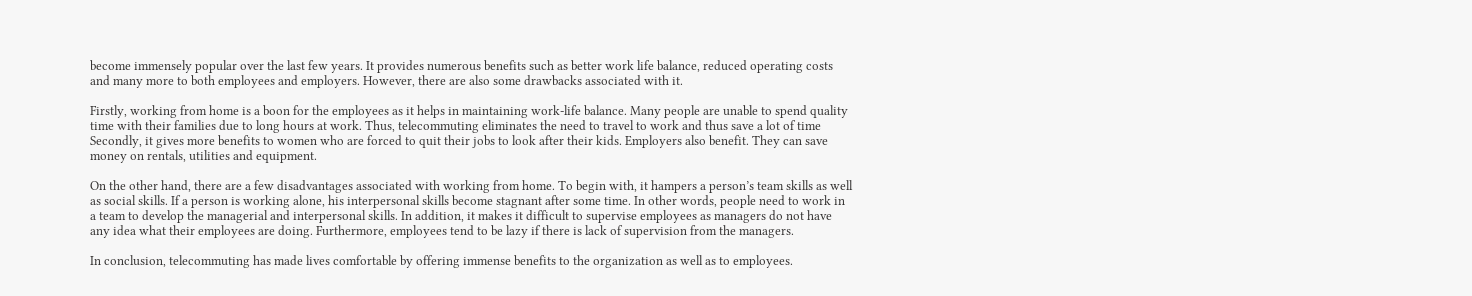become immensely popular over the last few years. It provides numerous benefits such as better work life balance, reduced operating costs and many more to both employees and employers. However, there are also some drawbacks associated with it.

Firstly, working from home is a boon for the employees as it helps in maintaining work-life balance. Many people are unable to spend quality time with their families due to long hours at work. Thus, telecommuting eliminates the need to travel to work and thus save a lot of time Secondly, it gives more benefits to women who are forced to quit their jobs to look after their kids. Employers also benefit. They can save money on rentals, utilities and equipment.

On the other hand, there are a few disadvantages associated with working from home. To begin with, it hampers a person’s team skills as well as social skills. If a person is working alone, his interpersonal skills become stagnant after some time. In other words, people need to work in a team to develop the managerial and interpersonal skills. In addition, it makes it difficult to supervise employees as managers do not have any idea what their employees are doing. Furthermore, employees tend to be lazy if there is lack of supervision from the managers.

In conclusion, telecommuting has made lives comfortable by offering immense benefits to the organization as well as to employees.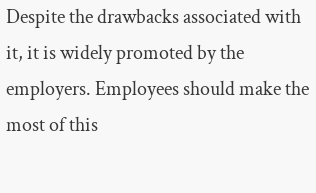Despite the drawbacks associated with it, it is widely promoted by the employers. Employees should make the most of this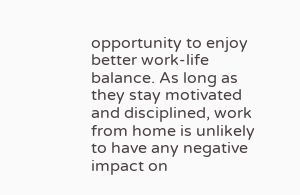opportunity to enjoy better work-life balance. As long as they stay motivated and disciplined, work from home is unlikely to have any negative impact on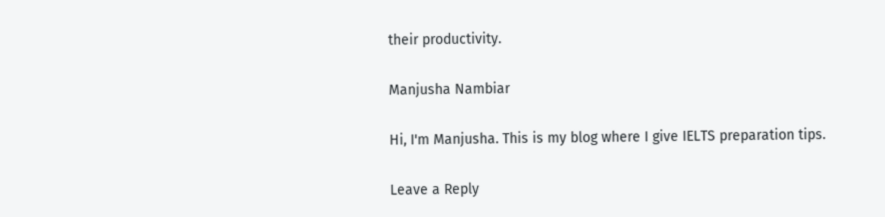their productivity.

Manjusha Nambiar

Hi, I'm Manjusha. This is my blog where I give IELTS preparation tips.

Leave a Reply